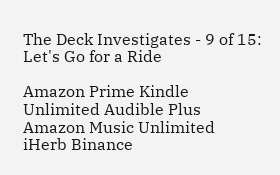The Deck Investigates - 9 of 15: Let's Go for a Ride

Amazon Prime Kindle Unlimited Audible Plus Amazon Music Unlimited iHerb Binance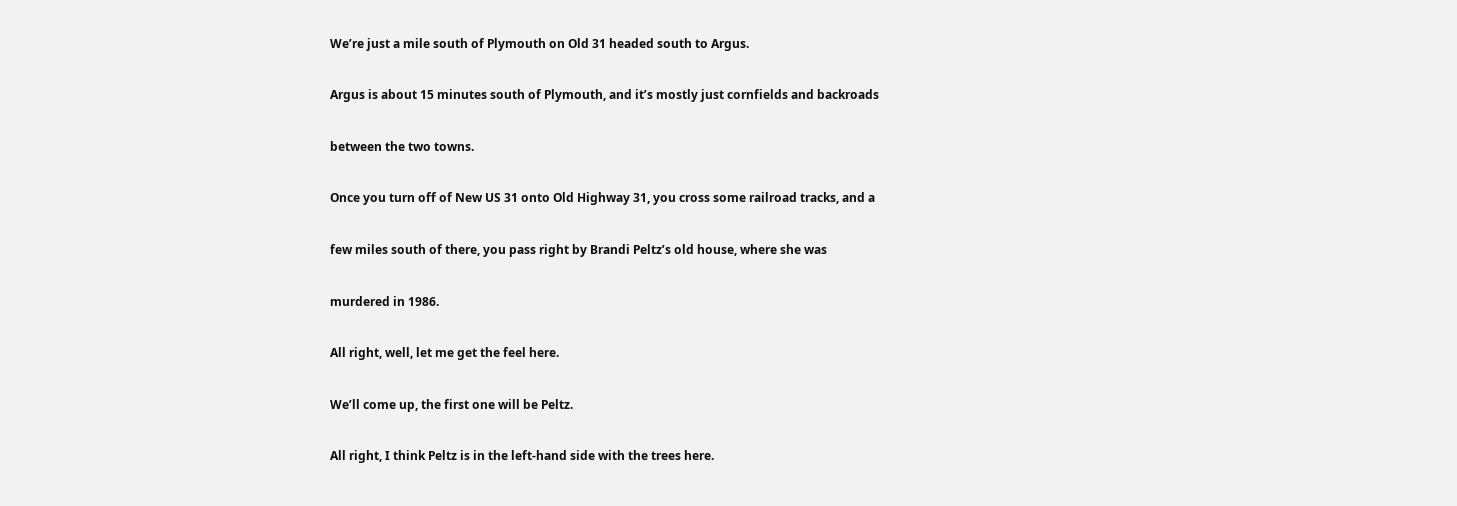We’re just a mile south of Plymouth on Old 31 headed south to Argus.

Argus is about 15 minutes south of Plymouth, and it’s mostly just cornfields and backroads

between the two towns.

Once you turn off of New US 31 onto Old Highway 31, you cross some railroad tracks, and a

few miles south of there, you pass right by Brandi Peltz’s old house, where she was

murdered in 1986.

All right, well, let me get the feel here.

We’ll come up, the first one will be Peltz.

All right, I think Peltz is in the left-hand side with the trees here.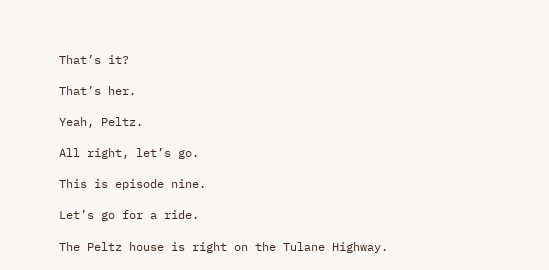That’s it?

That’s her.

Yeah, Peltz.

All right, let’s go.

This is episode nine.

Let’s go for a ride.

The Peltz house is right on the Tulane Highway.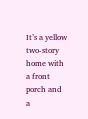It’s a yellow two-story home with a front porch and a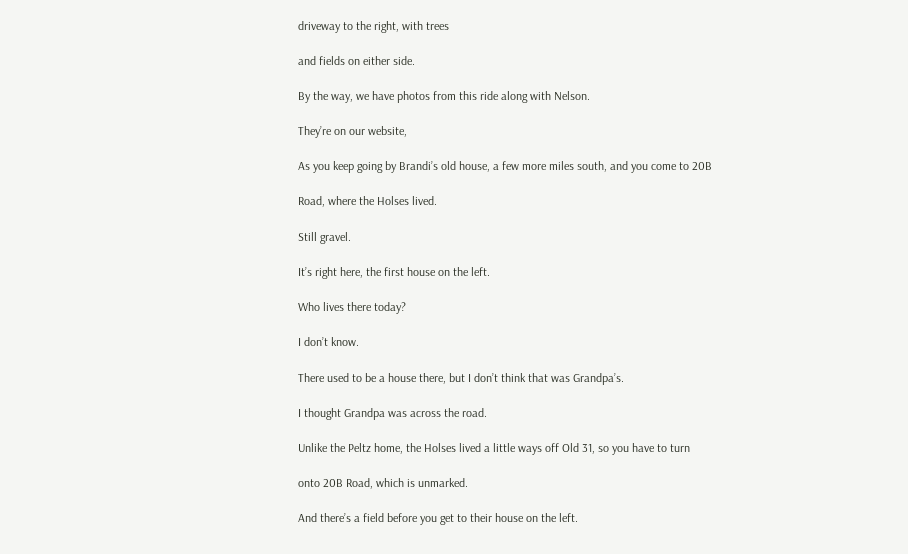driveway to the right, with trees

and fields on either side.

By the way, we have photos from this ride along with Nelson.

They’re on our website,

As you keep going by Brandi’s old house, a few more miles south, and you come to 20B

Road, where the Holses lived.

Still gravel.

It’s right here, the first house on the left.

Who lives there today?

I don’t know.

There used to be a house there, but I don’t think that was Grandpa’s.

I thought Grandpa was across the road.

Unlike the Peltz home, the Holses lived a little ways off Old 31, so you have to turn

onto 20B Road, which is unmarked.

And there’s a field before you get to their house on the left.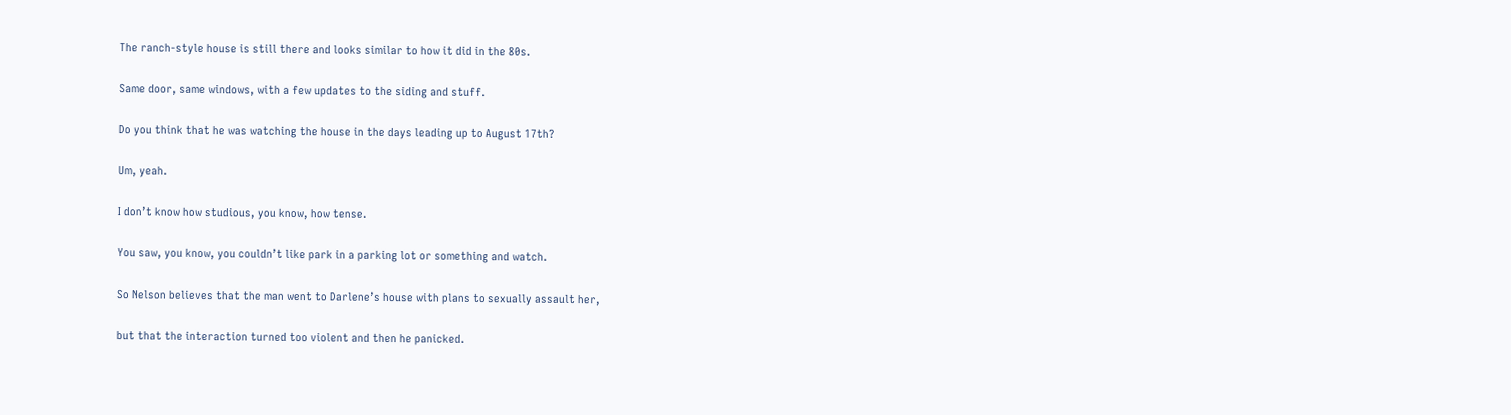The ranch-style house is still there and looks similar to how it did in the 80s.

Same door, same windows, with a few updates to the siding and stuff.

Do you think that he was watching the house in the days leading up to August 17th?

Um, yeah.

I don’t know how studious, you know, how tense.

You saw, you know, you couldn’t like park in a parking lot or something and watch.

So Nelson believes that the man went to Darlene’s house with plans to sexually assault her,

but that the interaction turned too violent and then he panicked.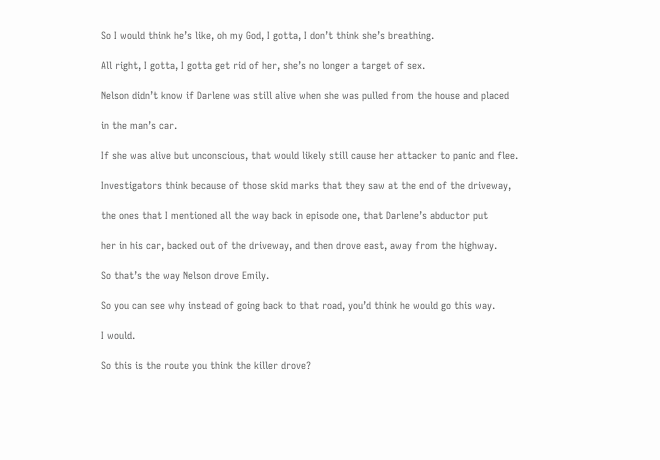So I would think he’s like, oh my God, I gotta, I don’t think she’s breathing.

All right, I gotta, I gotta get rid of her, she’s no longer a target of sex.

Nelson didn’t know if Darlene was still alive when she was pulled from the house and placed

in the man’s car.

If she was alive but unconscious, that would likely still cause her attacker to panic and flee.

Investigators think because of those skid marks that they saw at the end of the driveway,

the ones that I mentioned all the way back in episode one, that Darlene’s abductor put

her in his car, backed out of the driveway, and then drove east, away from the highway.

So that’s the way Nelson drove Emily.

So you can see why instead of going back to that road, you’d think he would go this way.

I would.

So this is the route you think the killer drove?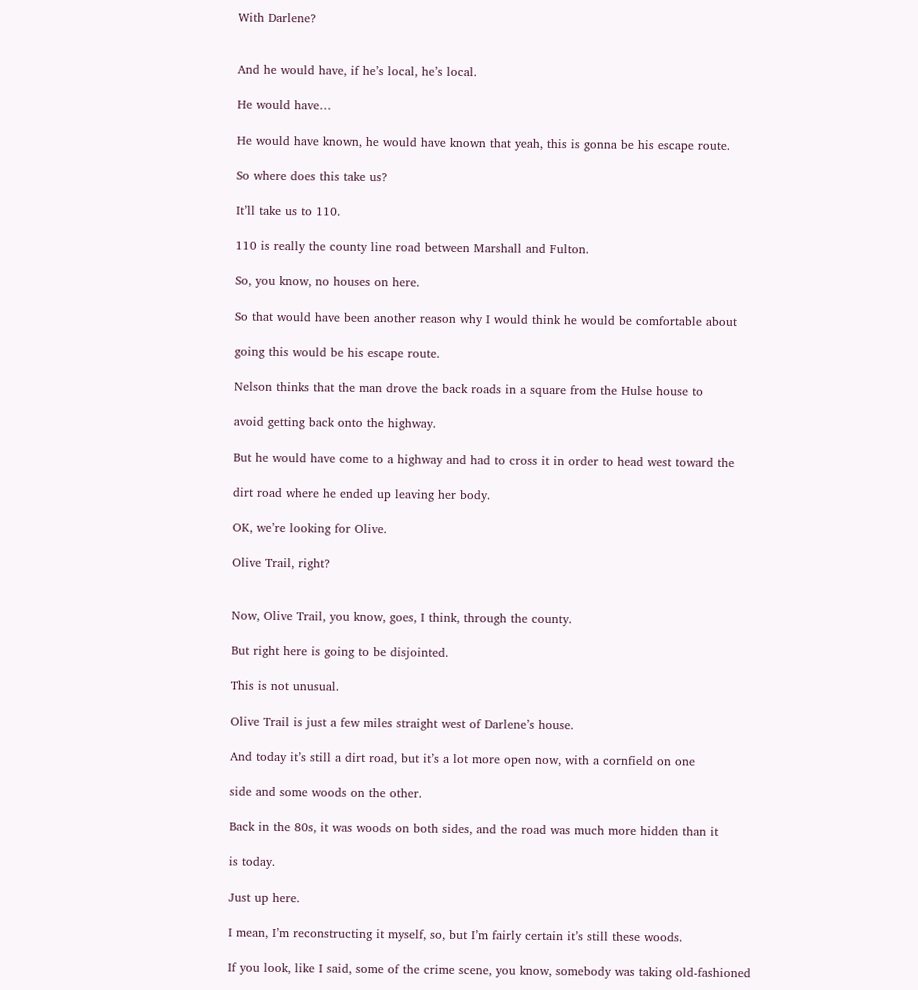With Darlene?


And he would have, if he’s local, he’s local.

He would have…

He would have known, he would have known that yeah, this is gonna be his escape route.

So where does this take us?

It’ll take us to 110.

110 is really the county line road between Marshall and Fulton.

So, you know, no houses on here.

So that would have been another reason why I would think he would be comfortable about

going this would be his escape route.

Nelson thinks that the man drove the back roads in a square from the Hulse house to

avoid getting back onto the highway.

But he would have come to a highway and had to cross it in order to head west toward the

dirt road where he ended up leaving her body.

OK, we’re looking for Olive.

Olive Trail, right?


Now, Olive Trail, you know, goes, I think, through the county.

But right here is going to be disjointed.

This is not unusual.

Olive Trail is just a few miles straight west of Darlene’s house.

And today it’s still a dirt road, but it’s a lot more open now, with a cornfield on one

side and some woods on the other.

Back in the 80s, it was woods on both sides, and the road was much more hidden than it

is today.

Just up here.

I mean, I’m reconstructing it myself, so, but I’m fairly certain it’s still these woods.

If you look, like I said, some of the crime scene, you know, somebody was taking old-fashioned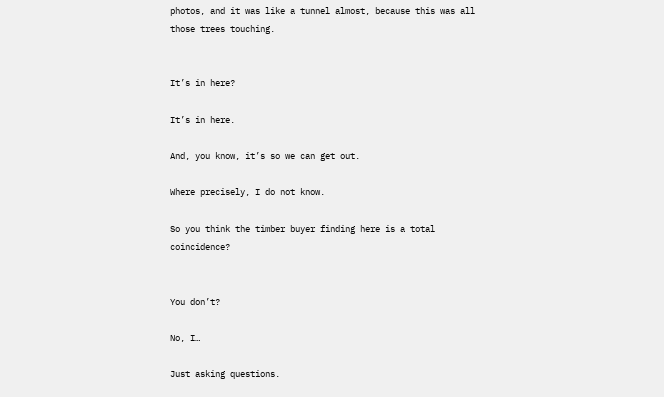photos, and it was like a tunnel almost, because this was all those trees touching.


It’s in here?

It’s in here.

And, you know, it’s so we can get out.

Where precisely, I do not know.

So you think the timber buyer finding here is a total coincidence?


You don’t?

No, I…

Just asking questions.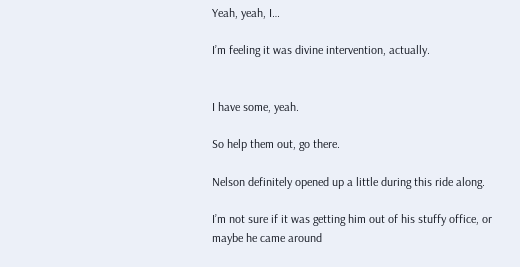Yeah, yeah, I…

I’m feeling it was divine intervention, actually.


I have some, yeah.

So help them out, go there.

Nelson definitely opened up a little during this ride along.

I’m not sure if it was getting him out of his stuffy office, or maybe he came around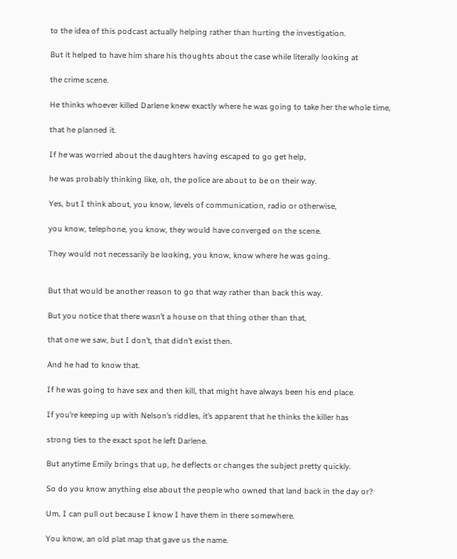to the idea of this podcast actually helping rather than hurting the investigation.

But it helped to have him share his thoughts about the case while literally looking at

the crime scene.

He thinks whoever killed Darlene knew exactly where he was going to take her the whole time,

that he planned it.

If he was worried about the daughters having escaped to go get help,

he was probably thinking like, oh, the police are about to be on their way.

Yes, but I think about, you know, levels of communication, radio or otherwise,

you know, telephone, you know, they would have converged on the scene.

They would not necessarily be looking, you know, know where he was going.


But that would be another reason to go that way rather than back this way.

But you notice that there wasn’t a house on that thing other than that,

that one we saw, but I don’t, that didn’t exist then.

And he had to know that.

If he was going to have sex and then kill, that might have always been his end place.

If you’re keeping up with Nelson’s riddles, it’s apparent that he thinks the killer has

strong ties to the exact spot he left Darlene.

But anytime Emily brings that up, he deflects or changes the subject pretty quickly.

So do you know anything else about the people who owned that land back in the day or?

Um, I can pull out because I know I have them in there somewhere.

You know, an old plat map that gave us the name.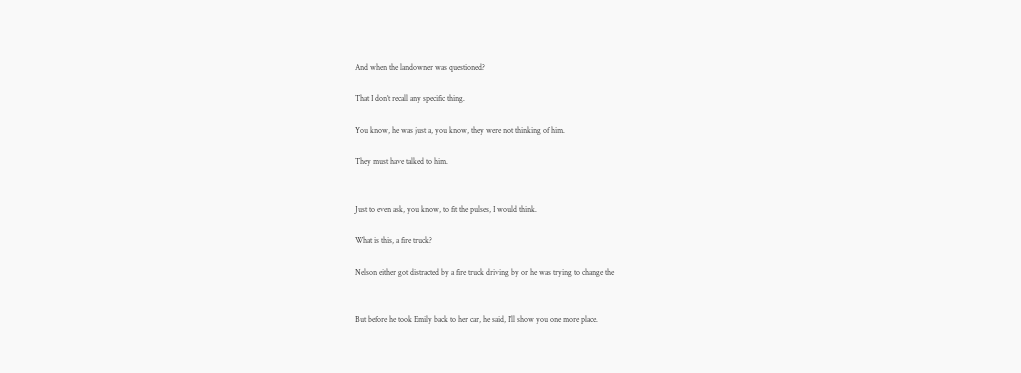And when the landowner was questioned?

That I don’t recall any specific thing.

You know, he was just a, you know, they were not thinking of him.

They must have talked to him.


Just to even ask, you know, to fit the pulses, I would think.

What is this, a fire truck?

Nelson either got distracted by a fire truck driving by or he was trying to change the


But before he took Emily back to her car, he said, I’ll show you one more place.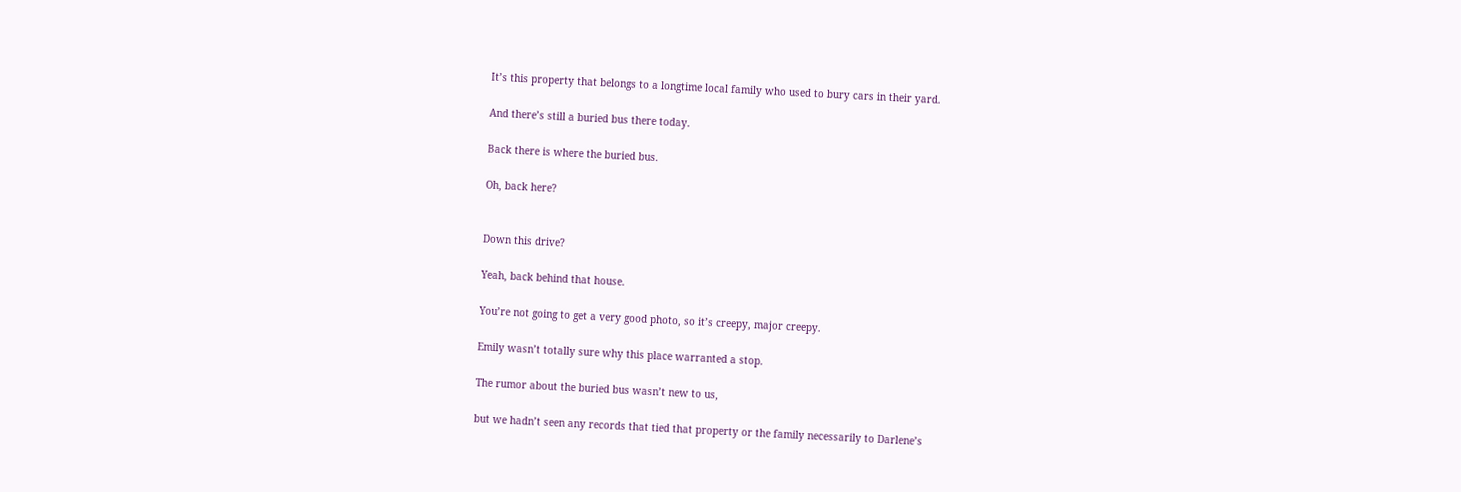It’s this property that belongs to a longtime local family who used to bury cars in their yard.

And there’s still a buried bus there today.

Back there is where the buried bus.

Oh, back here?


Down this drive?

Yeah, back behind that house.

You’re not going to get a very good photo, so it’s creepy, major creepy.

Emily wasn’t totally sure why this place warranted a stop.

The rumor about the buried bus wasn’t new to us,

but we hadn’t seen any records that tied that property or the family necessarily to Darlene’s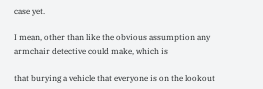case yet.

I mean, other than like the obvious assumption any armchair detective could make, which is

that burying a vehicle that everyone is on the lookout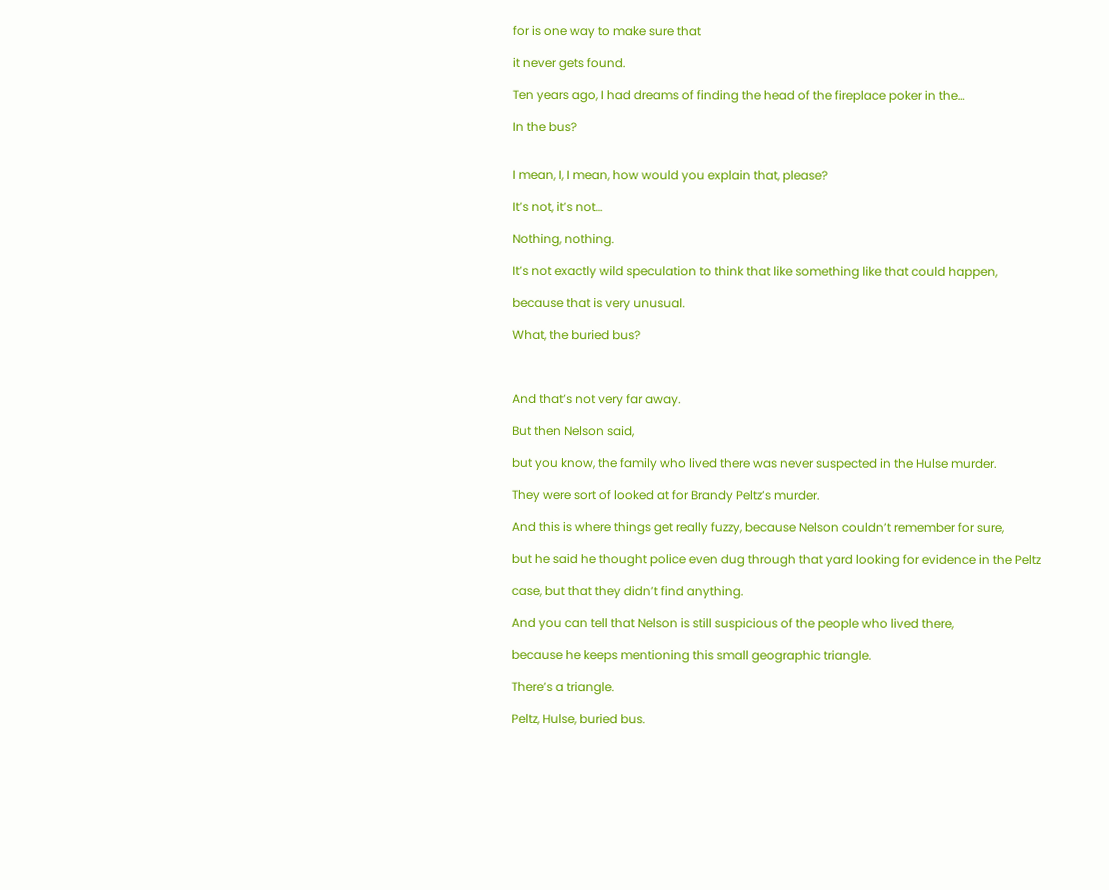for is one way to make sure that

it never gets found.

Ten years ago, I had dreams of finding the head of the fireplace poker in the…

In the bus?


I mean, I, I mean, how would you explain that, please?

It’s not, it’s not…

Nothing, nothing.

It’s not exactly wild speculation to think that like something like that could happen,

because that is very unusual.

What, the buried bus?



And that’s not very far away.

But then Nelson said,

but you know, the family who lived there was never suspected in the Hulse murder.

They were sort of looked at for Brandy Peltz’s murder.

And this is where things get really fuzzy, because Nelson couldn’t remember for sure,

but he said he thought police even dug through that yard looking for evidence in the Peltz

case, but that they didn’t find anything.

And you can tell that Nelson is still suspicious of the people who lived there,

because he keeps mentioning this small geographic triangle.

There’s a triangle.

Peltz, Hulse, buried bus.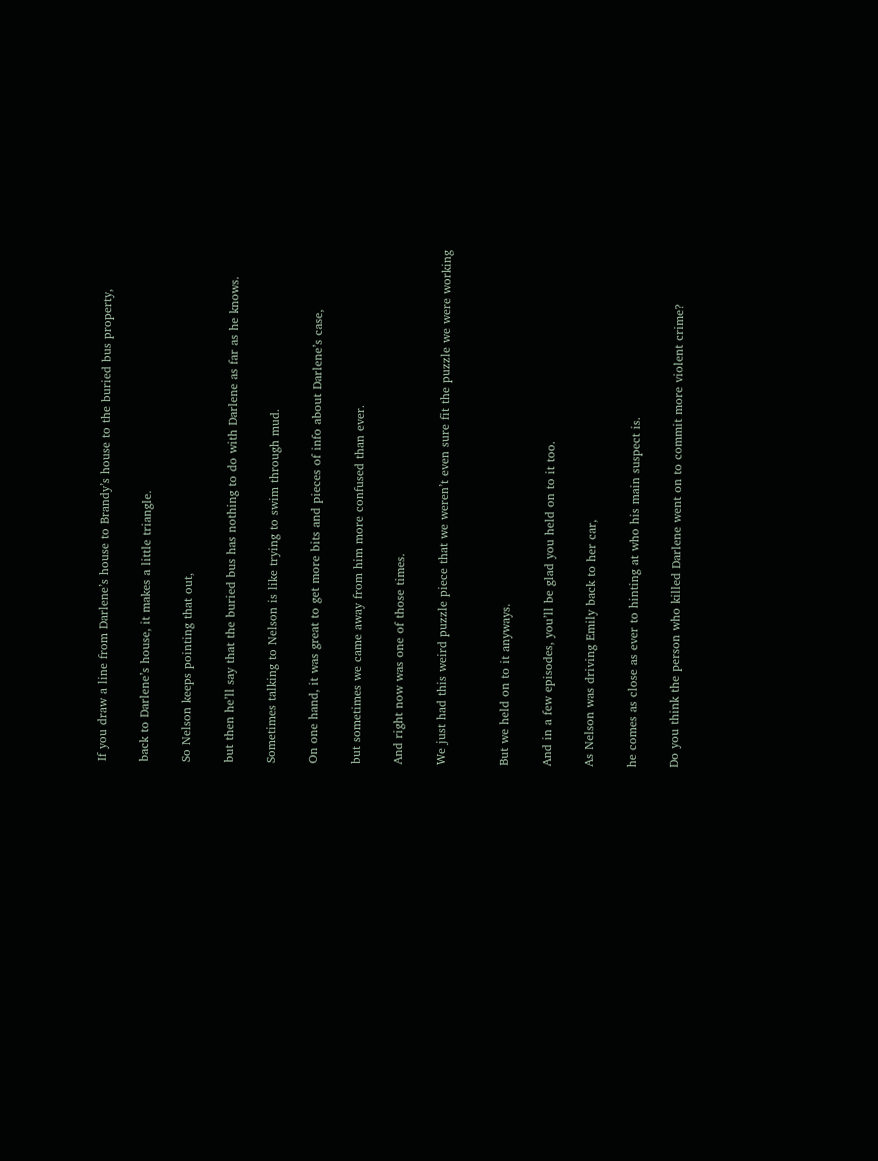If you draw a line from Darlene’s house to Brandy’s house to the buried bus property,

back to Darlene’s house, it makes a little triangle.

So Nelson keeps pointing that out,

but then he’ll say that the buried bus has nothing to do with Darlene as far as he knows.

Sometimes talking to Nelson is like trying to swim through mud.

On one hand, it was great to get more bits and pieces of info about Darlene’s case,

but sometimes we came away from him more confused than ever.

And right now was one of those times.

We just had this weird puzzle piece that we weren’t even sure fit the puzzle we were working


But we held on to it anyways.

And in a few episodes, you’ll be glad you held on to it too.

As Nelson was driving Emily back to her car,

he comes as close as ever to hinting at who his main suspect is.

Do you think the person who killed Darlene went on to commit more violent crime?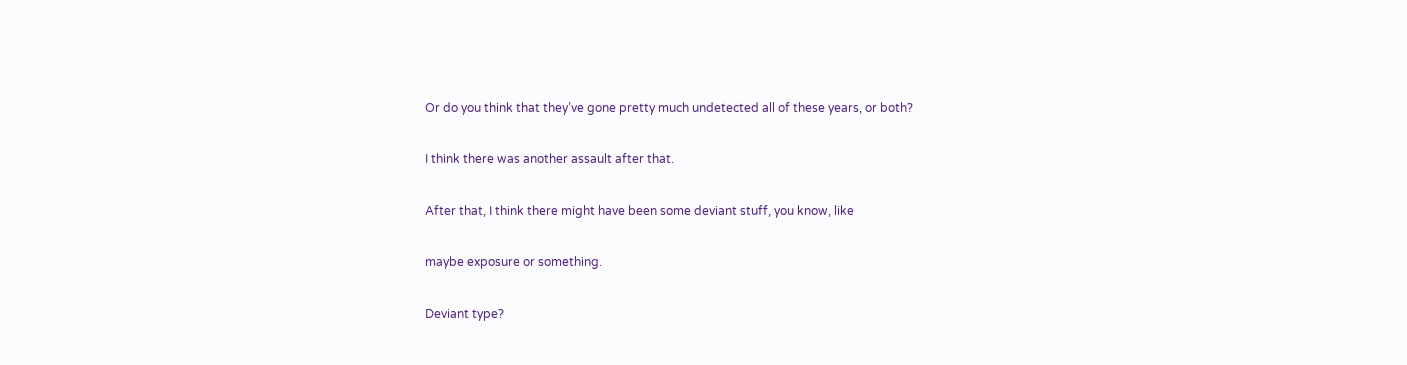Or do you think that they’ve gone pretty much undetected all of these years, or both?

I think there was another assault after that.

After that, I think there might have been some deviant stuff, you know, like

maybe exposure or something.

Deviant type?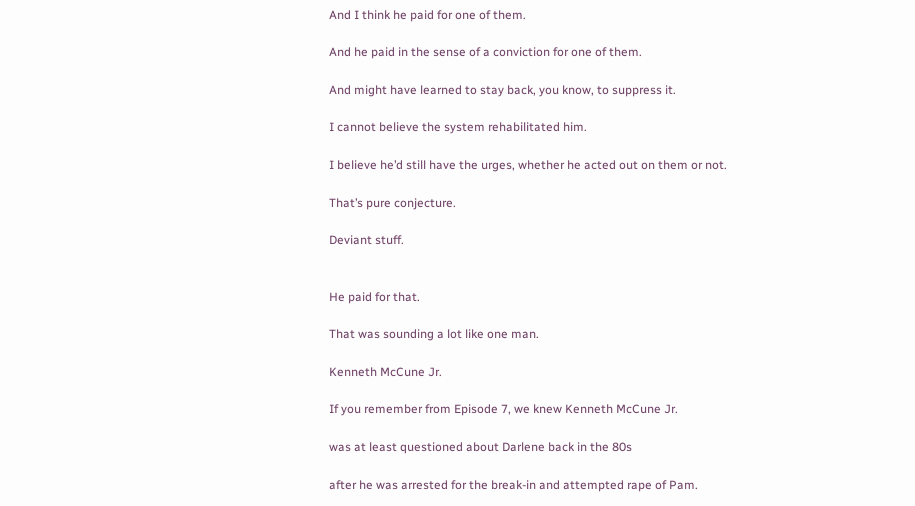And I think he paid for one of them.

And he paid in the sense of a conviction for one of them.

And might have learned to stay back, you know, to suppress it.

I cannot believe the system rehabilitated him.

I believe he’d still have the urges, whether he acted out on them or not.

That’s pure conjecture.

Deviant stuff.


He paid for that.

That was sounding a lot like one man.

Kenneth McCune Jr.

If you remember from Episode 7, we knew Kenneth McCune Jr.

was at least questioned about Darlene back in the 80s

after he was arrested for the break-in and attempted rape of Pam.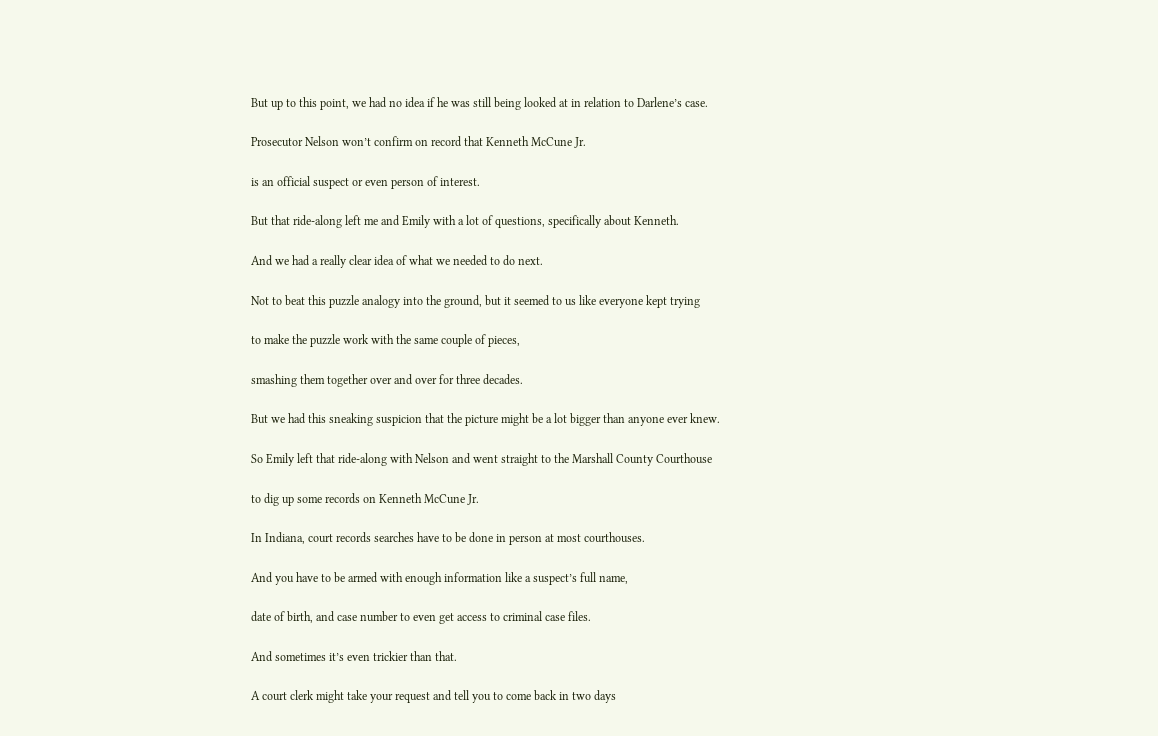But up to this point, we had no idea if he was still being looked at in relation to Darlene’s case.

Prosecutor Nelson won’t confirm on record that Kenneth McCune Jr.

is an official suspect or even person of interest.

But that ride-along left me and Emily with a lot of questions, specifically about Kenneth.

And we had a really clear idea of what we needed to do next.

Not to beat this puzzle analogy into the ground, but it seemed to us like everyone kept trying

to make the puzzle work with the same couple of pieces,

smashing them together over and over for three decades.

But we had this sneaking suspicion that the picture might be a lot bigger than anyone ever knew.

So Emily left that ride-along with Nelson and went straight to the Marshall County Courthouse

to dig up some records on Kenneth McCune Jr.

In Indiana, court records searches have to be done in person at most courthouses.

And you have to be armed with enough information like a suspect’s full name,

date of birth, and case number to even get access to criminal case files.

And sometimes it’s even trickier than that.

A court clerk might take your request and tell you to come back in two days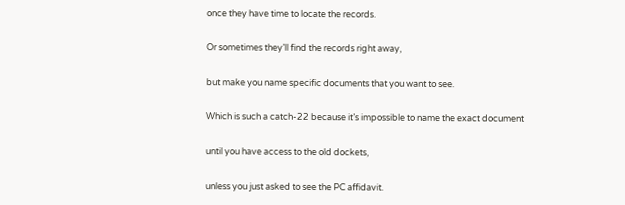once they have time to locate the records.

Or sometimes they’ll find the records right away,

but make you name specific documents that you want to see.

Which is such a catch-22 because it’s impossible to name the exact document

until you have access to the old dockets,

unless you just asked to see the PC affidavit.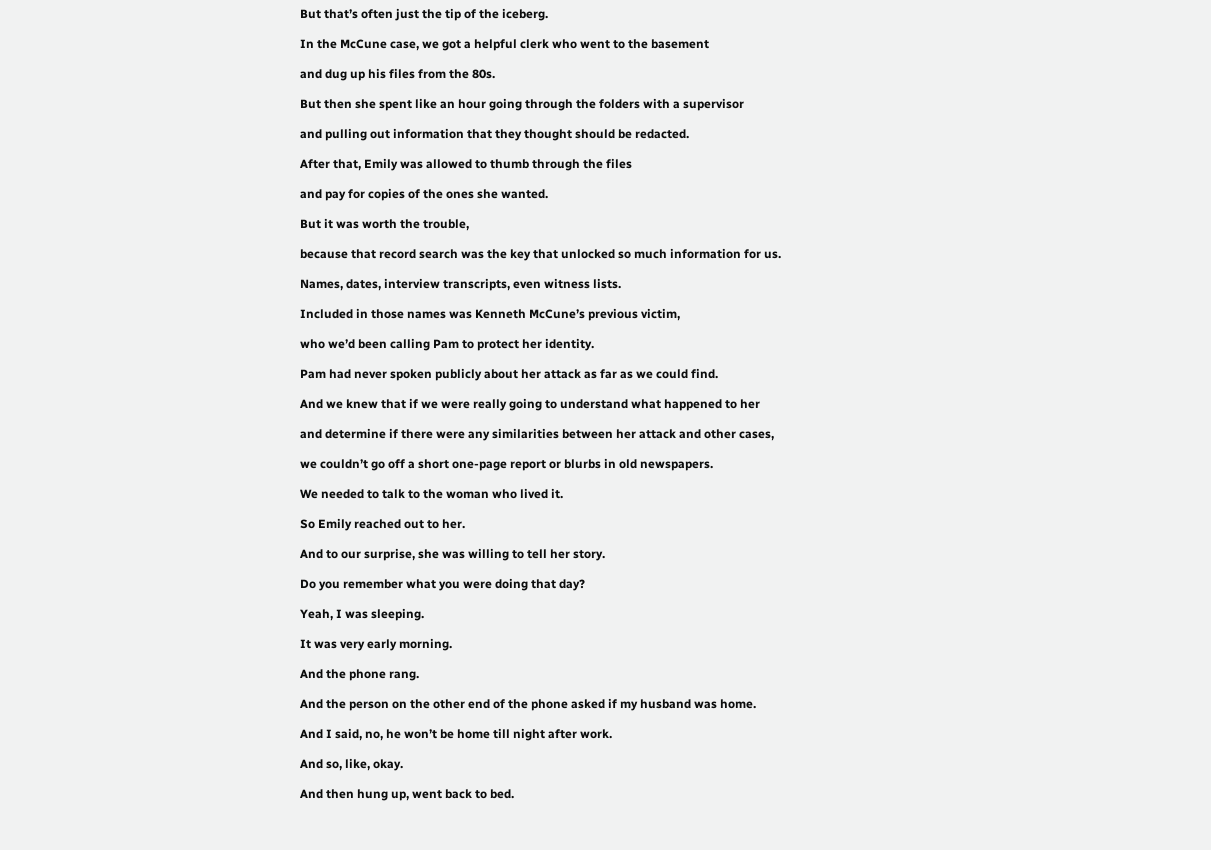But that’s often just the tip of the iceberg.

In the McCune case, we got a helpful clerk who went to the basement

and dug up his files from the 80s.

But then she spent like an hour going through the folders with a supervisor

and pulling out information that they thought should be redacted.

After that, Emily was allowed to thumb through the files

and pay for copies of the ones she wanted.

But it was worth the trouble,

because that record search was the key that unlocked so much information for us.

Names, dates, interview transcripts, even witness lists.

Included in those names was Kenneth McCune’s previous victim,

who we’d been calling Pam to protect her identity.

Pam had never spoken publicly about her attack as far as we could find.

And we knew that if we were really going to understand what happened to her

and determine if there were any similarities between her attack and other cases,

we couldn’t go off a short one-page report or blurbs in old newspapers.

We needed to talk to the woman who lived it.

So Emily reached out to her.

And to our surprise, she was willing to tell her story.

Do you remember what you were doing that day?

Yeah, I was sleeping.

It was very early morning.

And the phone rang.

And the person on the other end of the phone asked if my husband was home.

And I said, no, he won’t be home till night after work.

And so, like, okay.

And then hung up, went back to bed.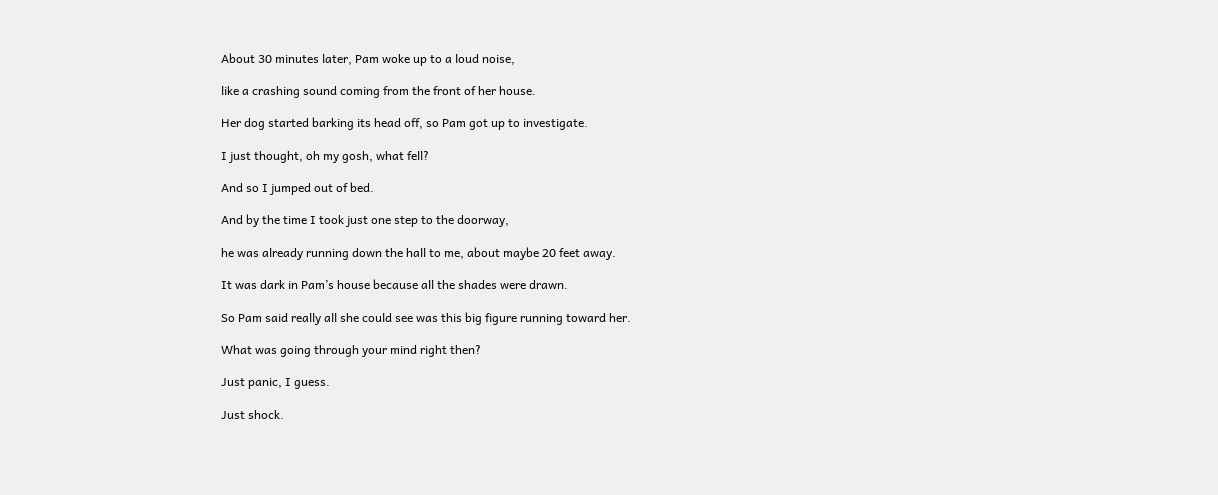About 30 minutes later, Pam woke up to a loud noise,

like a crashing sound coming from the front of her house.

Her dog started barking its head off, so Pam got up to investigate.

I just thought, oh my gosh, what fell?

And so I jumped out of bed.

And by the time I took just one step to the doorway,

he was already running down the hall to me, about maybe 20 feet away.

It was dark in Pam’s house because all the shades were drawn.

So Pam said really all she could see was this big figure running toward her.

What was going through your mind right then?

Just panic, I guess.

Just shock.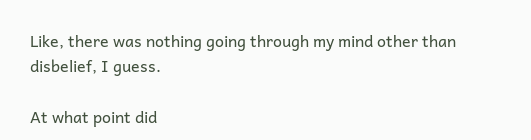Like, there was nothing going through my mind other than disbelief, I guess.

At what point did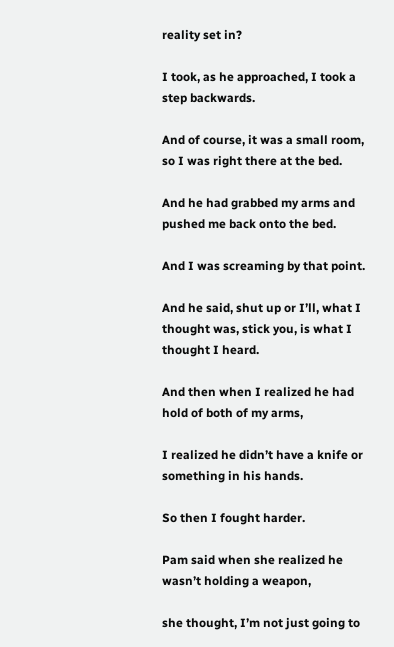reality set in?

I took, as he approached, I took a step backwards.

And of course, it was a small room, so I was right there at the bed.

And he had grabbed my arms and pushed me back onto the bed.

And I was screaming by that point.

And he said, shut up or I’ll, what I thought was, stick you, is what I thought I heard.

And then when I realized he had hold of both of my arms,

I realized he didn’t have a knife or something in his hands.

So then I fought harder.

Pam said when she realized he wasn’t holding a weapon,

she thought, I’m not just going to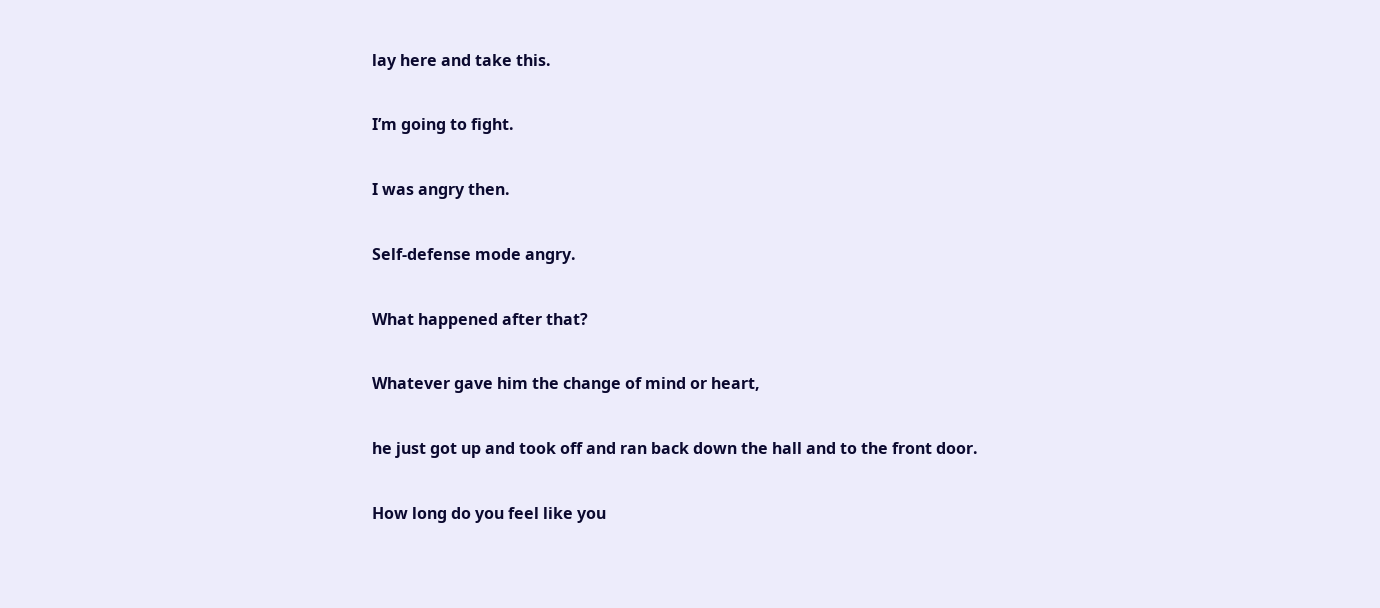lay here and take this.

I’m going to fight.

I was angry then.

Self-defense mode angry.

What happened after that?

Whatever gave him the change of mind or heart,

he just got up and took off and ran back down the hall and to the front door.

How long do you feel like you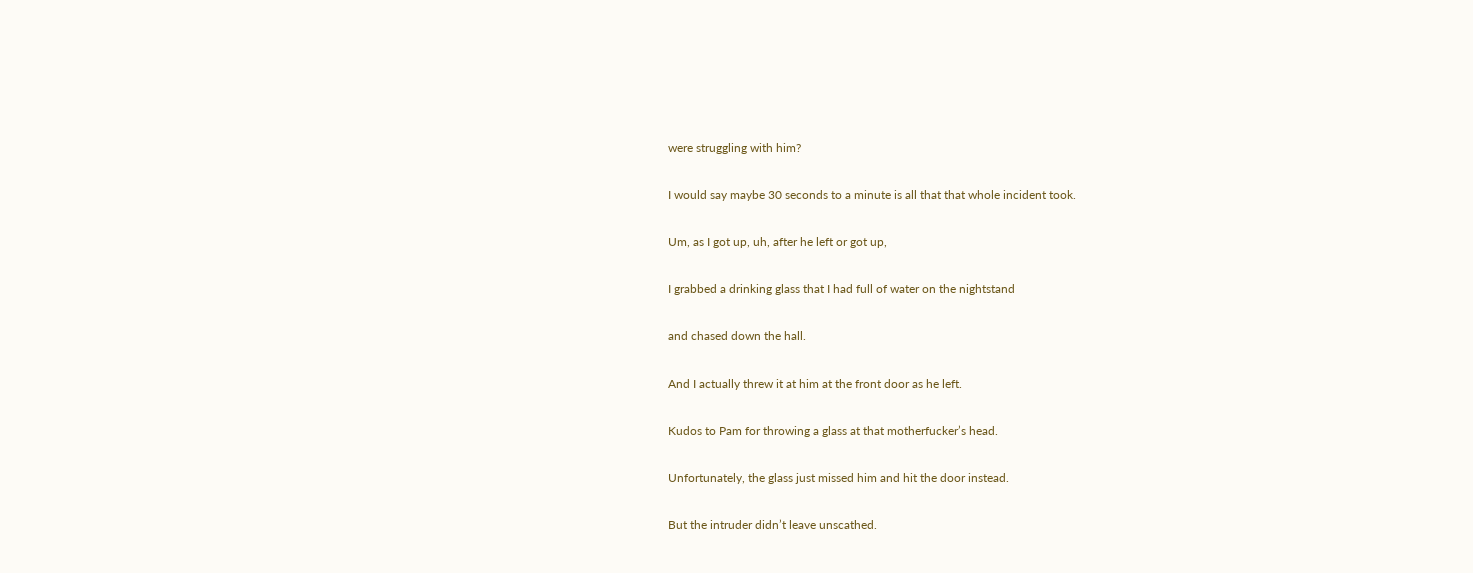were struggling with him?

I would say maybe 30 seconds to a minute is all that that whole incident took.

Um, as I got up, uh, after he left or got up,

I grabbed a drinking glass that I had full of water on the nightstand

and chased down the hall.

And I actually threw it at him at the front door as he left.

Kudos to Pam for throwing a glass at that motherfucker’s head.

Unfortunately, the glass just missed him and hit the door instead.

But the intruder didn’t leave unscathed.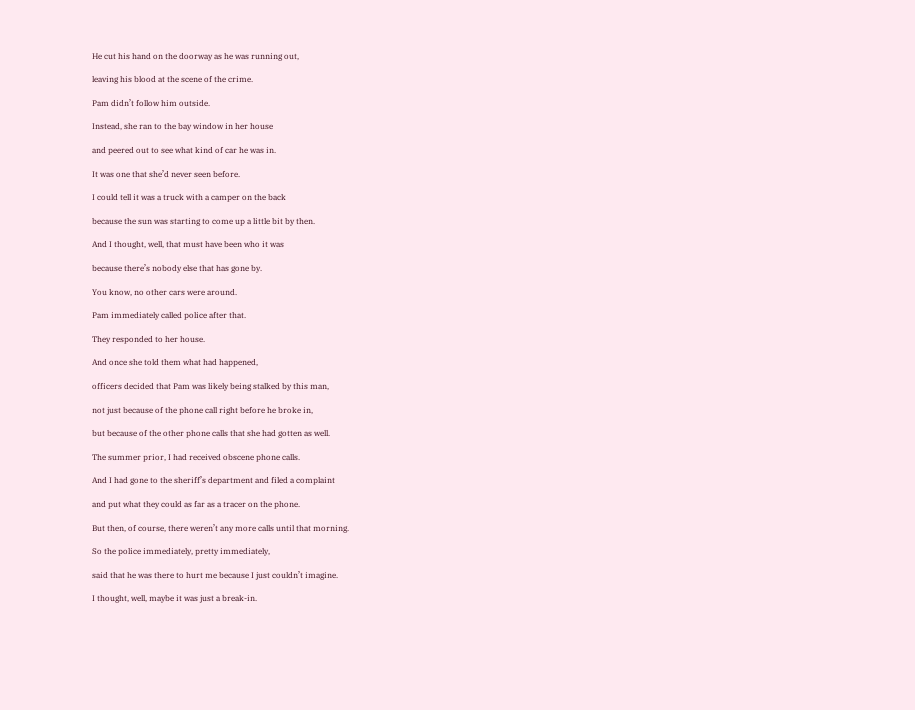He cut his hand on the doorway as he was running out,

leaving his blood at the scene of the crime.

Pam didn’t follow him outside.

Instead, she ran to the bay window in her house

and peered out to see what kind of car he was in.

It was one that she’d never seen before.

I could tell it was a truck with a camper on the back

because the sun was starting to come up a little bit by then.

And I thought, well, that must have been who it was

because there’s nobody else that has gone by.

You know, no other cars were around.

Pam immediately called police after that.

They responded to her house.

And once she told them what had happened,

officers decided that Pam was likely being stalked by this man,

not just because of the phone call right before he broke in,

but because of the other phone calls that she had gotten as well.

The summer prior, I had received obscene phone calls.

And I had gone to the sheriff’s department and filed a complaint

and put what they could as far as a tracer on the phone.

But then, of course, there weren’t any more calls until that morning.

So the police immediately, pretty immediately,

said that he was there to hurt me because I just couldn’t imagine.

I thought, well, maybe it was just a break-in.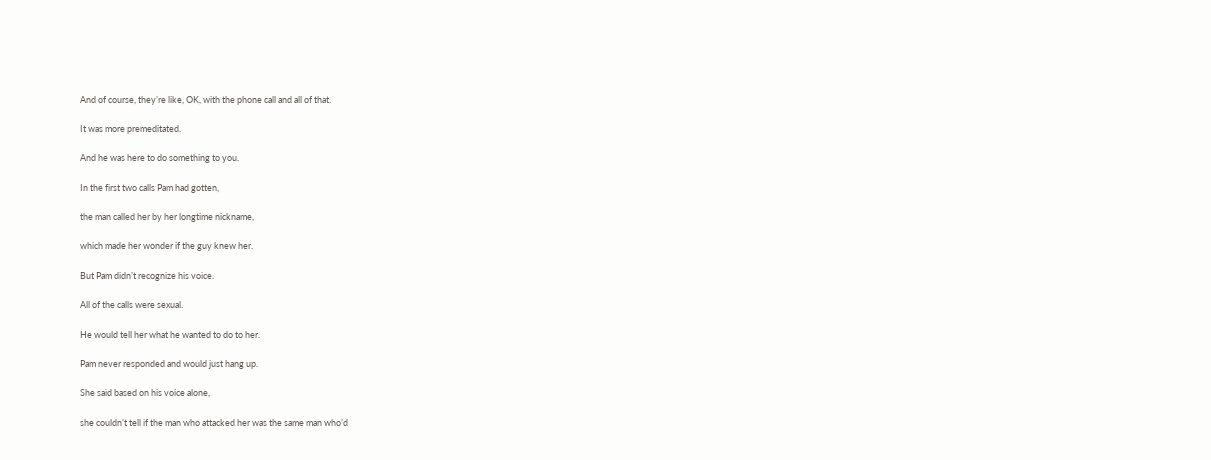And of course, they’re like, OK, with the phone call and all of that.

It was more premeditated.

And he was here to do something to you.

In the first two calls Pam had gotten,

the man called her by her longtime nickname,

which made her wonder if the guy knew her.

But Pam didn’t recognize his voice.

All of the calls were sexual.

He would tell her what he wanted to do to her.

Pam never responded and would just hang up.

She said based on his voice alone,

she couldn’t tell if the man who attacked her was the same man who’d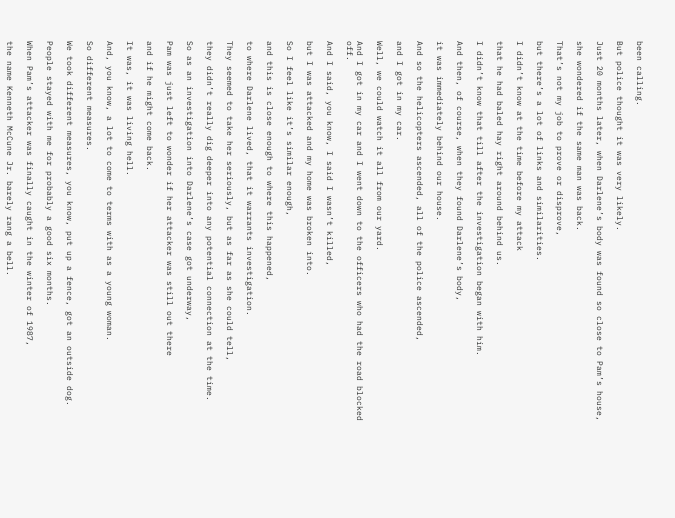been calling.

But police thought it was very likely.

Just 20 months later, when Darlene’s body was found so close to Pam’s house,

she wondered if the same man was back.

That’s not my job to prove or disprove,

but there’s a lot of links and similarities.

I didn’t know at the time before my attack

that he had baled hay right around behind us.

I didn’t know that till after the investigation began with him.

And then, of course, when they found Darlene’s body,

it was immediately behind our house.

And so the helicopters ascended, all of the police ascended,

and I got in my car.

Well, we could watch it all from our yard.

And I got in my car and I went down to the officers who had the road blocked off.

And I said, you know, I said I wasn’t killed,

but I was attacked and my home was broken into.

So I feel like it’s similar enough,

and this is close enough to where this happened,

to where Darlene lived, that it warrants investigation.

They seemed to take her seriously, but as far as she could tell,

they didn’t really dig deeper into any potential connection at the time.

So as an investigation into Darlene’s case got underway,

Pam was just left to wonder if her attacker was still out there

and if he might come back.

It was, it was living hell.

And, you know, a lot to come to terms with as a young woman.

So different measures.

We took different measures, you know, put up a fence, got an outside dog.

People stayed with me for probably a good six months.

When Pam’s attacker was finally caught in the winter of 1987,

the name Kenneth McCune Jr. barely rang a bell.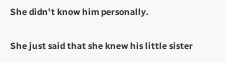She didn’t know him personally.

She just said that she knew his little sister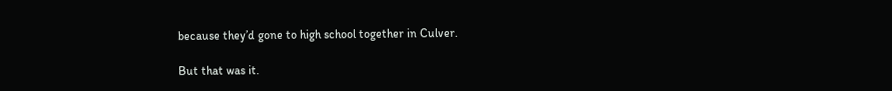because they’d gone to high school together in Culver.

But that was it.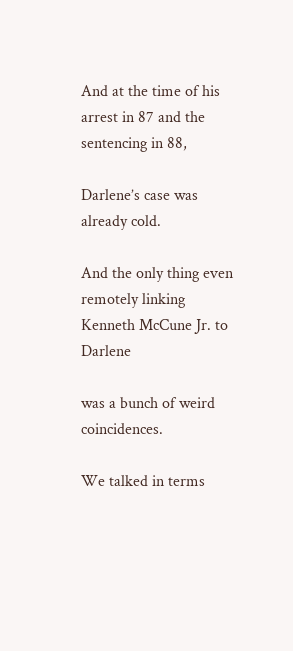And at the time of his arrest in 87 and the sentencing in 88,

Darlene’s case was already cold.

And the only thing even remotely linking Kenneth McCune Jr. to Darlene

was a bunch of weird coincidences.

We talked in terms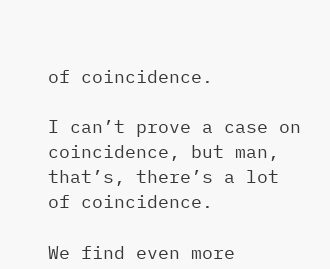of coincidence.

I can’t prove a case on coincidence, but man, that’s, there’s a lot of coincidence.

We find even more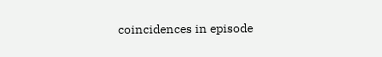coincidences in episode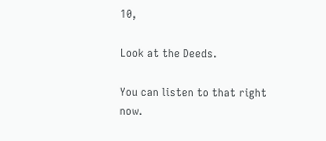10,

Look at the Deeds.

You can listen to that right now.